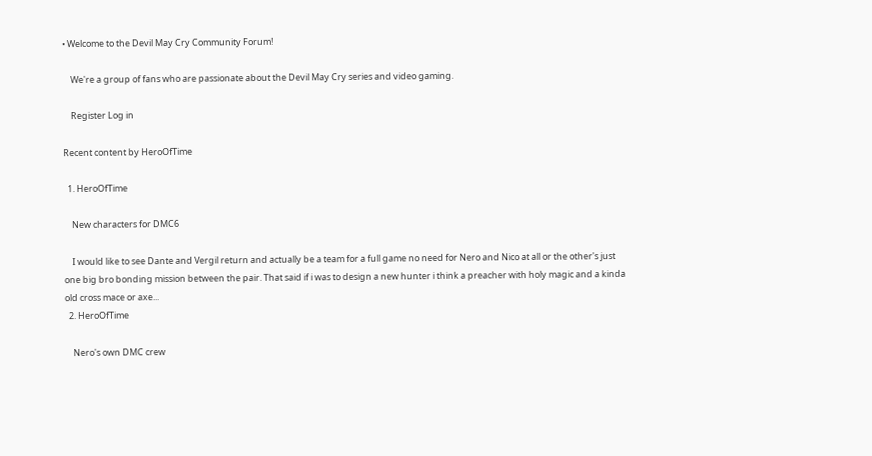• Welcome to the Devil May Cry Community Forum!

    We're a group of fans who are passionate about the Devil May Cry series and video gaming.

    Register Log in

Recent content by HeroOfTime

  1. HeroOfTime

    New characters for DMC6

    I would like to see Dante and Vergil return and actually be a team for a full game no need for Nero and Nico at all or the other's just one big bro bonding mission between the pair. That said if i was to design a new hunter i think a preacher with holy magic and a kinda old cross mace or axe...
  2. HeroOfTime

    Nero's own DMC crew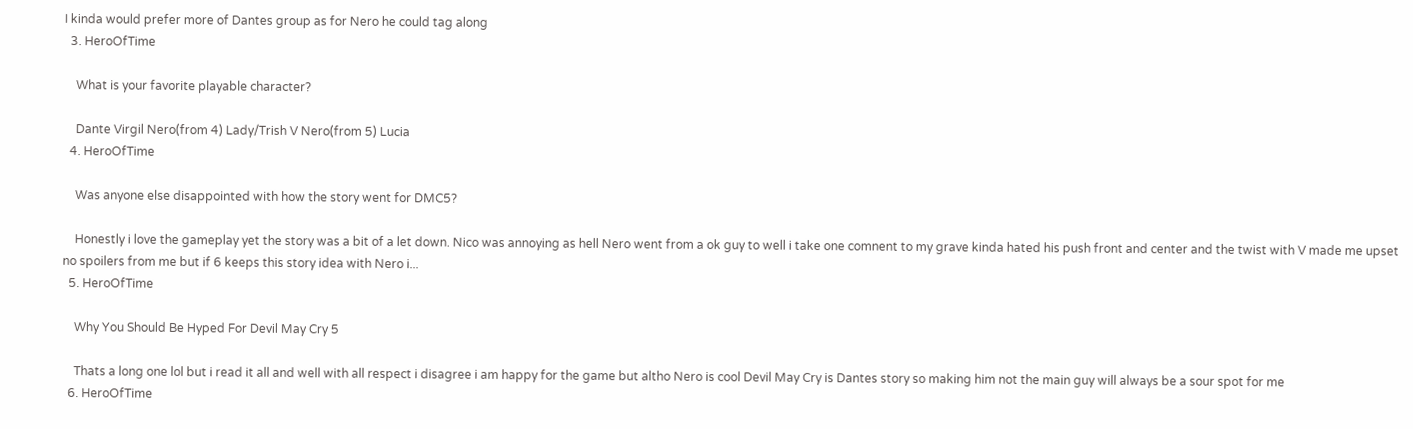I kinda would prefer more of Dantes group as for Nero he could tag along
  3. HeroOfTime

    What is your favorite playable character?

    Dante Virgil Nero(from 4) Lady/Trish V Nero(from 5) Lucia
  4. HeroOfTime

    Was anyone else disappointed with how the story went for DMC5?

    Honestly i love the gameplay yet the story was a bit of a let down. Nico was annoying as hell Nero went from a ok guy to well i take one comnent to my grave kinda hated his push front and center and the twist with V made me upset no spoilers from me but if 6 keeps this story idea with Nero i...
  5. HeroOfTime

    Why You Should Be Hyped For Devil May Cry 5

    Thats a long one lol but i read it all and well with all respect i disagree i am happy for the game but altho Nero is cool Devil May Cry is Dantes story so making him not the main guy will always be a sour spot for me
  6. HeroOfTime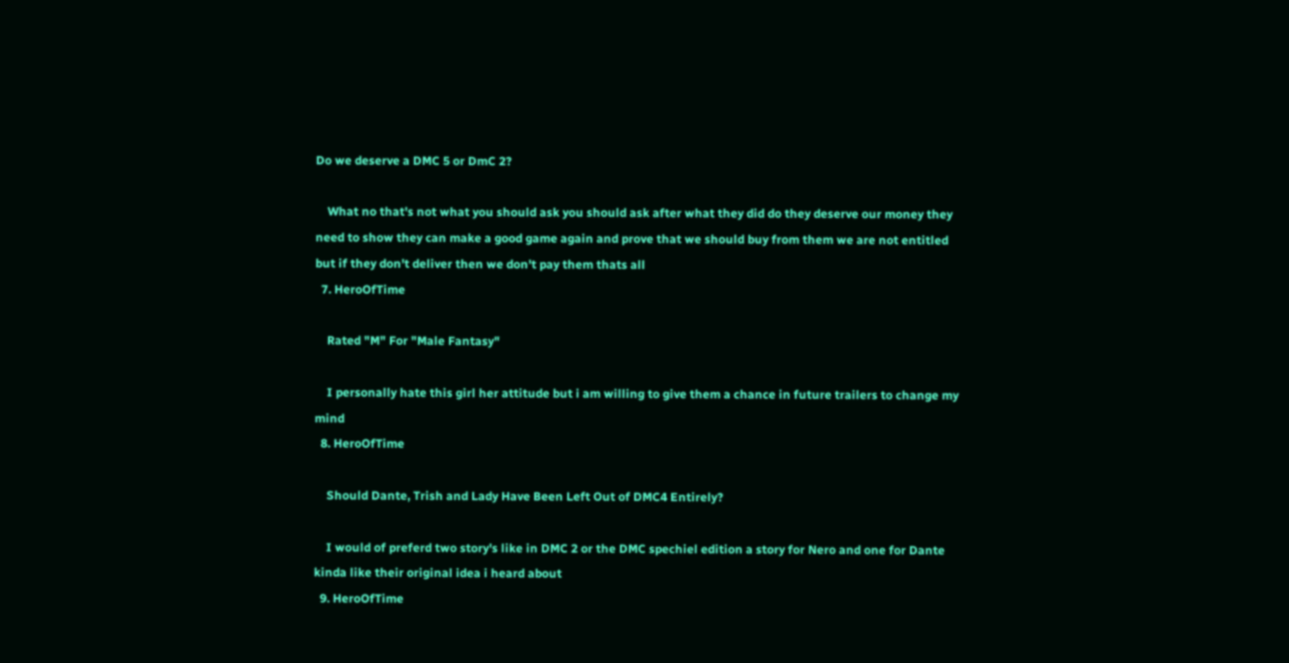Do we deserve a DMC 5 or DmC 2?

    What no that's not what you should ask you should ask after what they did do they deserve our money they need to show they can make a good game again and prove that we should buy from them we are not entitled but if they don't deliver then we don't pay them thats all
  7. HeroOfTime

    Rated "M" For "Male Fantasy"

    I personally hate this girl her attitude but i am willing to give them a chance in future trailers to change my mind
  8. HeroOfTime

    Should Dante, Trish and Lady Have Been Left Out of DMC4 Entirely?

    I would of preferd two story's like in DMC 2 or the DMC spechiel edition a story for Nero and one for Dante kinda like their original idea i heard about
  9. HeroOfTime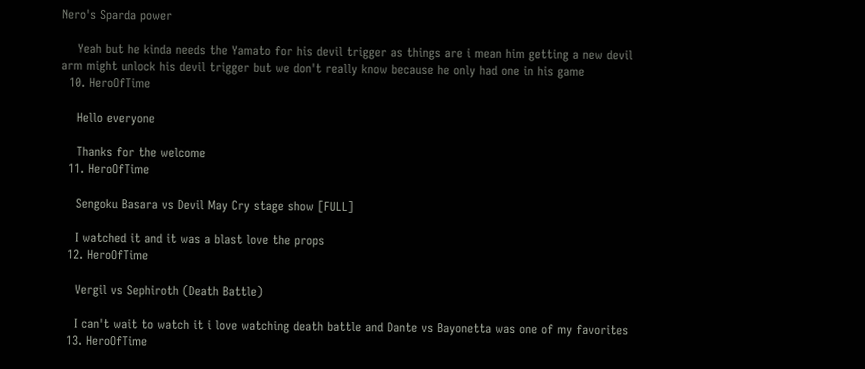Nero's Sparda power

    Yeah but he kinda needs the Yamato for his devil trigger as things are i mean him getting a new devil arm might unlock his devil trigger but we don't really know because he only had one in his game
  10. HeroOfTime

    Hello everyone

    Thanks for the welcome
  11. HeroOfTime

    Sengoku Basara vs Devil May Cry stage show [FULL]

    I watched it and it was a blast love the props
  12. HeroOfTime

    Vergil vs Sephiroth (Death Battle)

    I can't wait to watch it i love watching death battle and Dante vs Bayonetta was one of my favorites
  13. HeroOfTime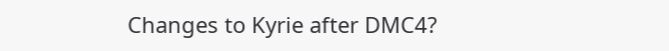Changes to Kyrie after DMC4?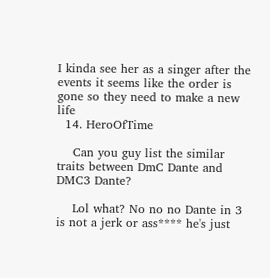I kinda see her as a singer after the events it seems like the order is gone so they need to make a new life
  14. HeroOfTime

    Can you guy list the similar traits between DmC Dante and DMC3 Dante?

    Lol what? No no no Dante in 3 is not a jerk or ass**** he's just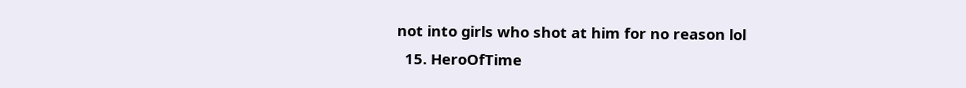not into girls who shot at him for no reason lol
  15. HeroOfTime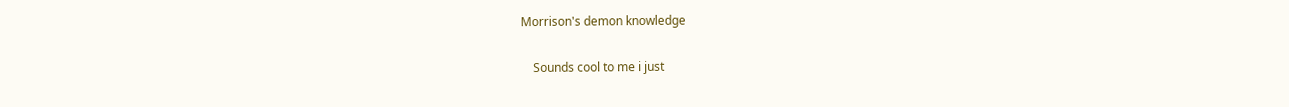Morrison's demon knowledge

    Sounds cool to me i just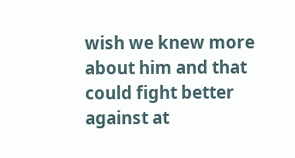wish we knew more about him and that could fight better against at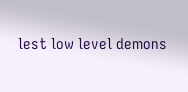lest low level demons